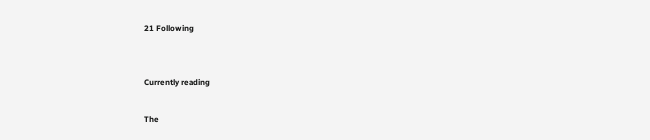21 Following


Currently reading

The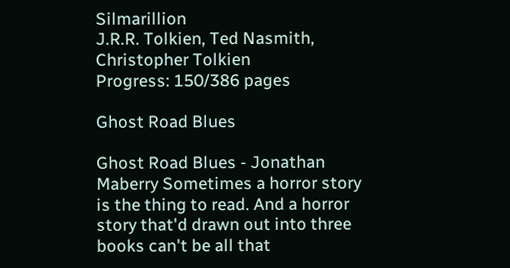Silmarillion
J.R.R. Tolkien, Ted Nasmith, Christopher Tolkien
Progress: 150/386 pages

Ghost Road Blues

Ghost Road Blues - Jonathan Maberry Sometimes a horror story is the thing to read. And a horror story that'd drawn out into three books can't be all that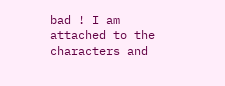bad ! I am attached to the characters and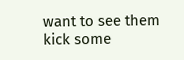want to see them kick some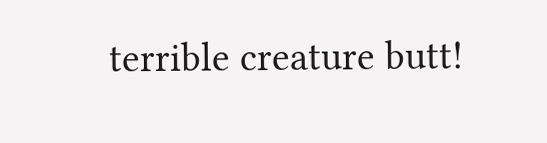terrible creature butt!